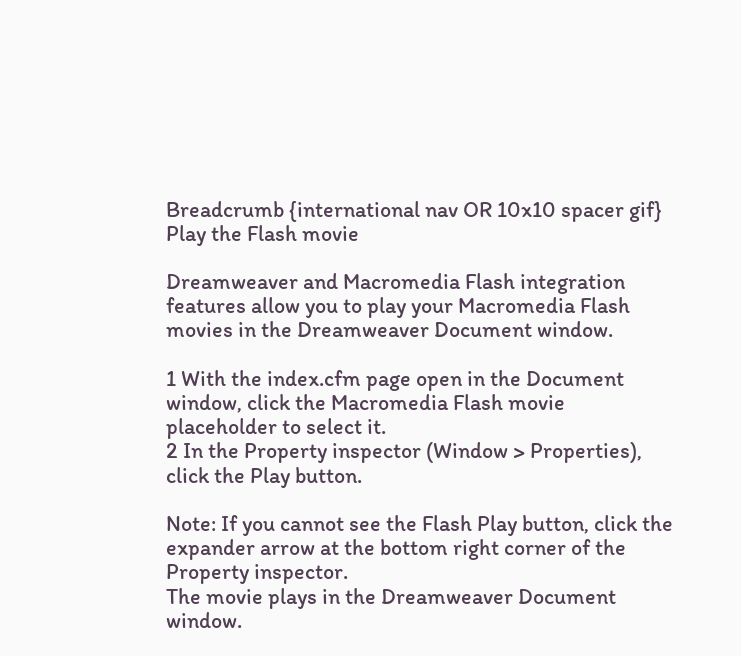Breadcrumb {international nav OR 10x10 spacer gif}
Play the Flash movie

Dreamweaver and Macromedia Flash integration features allow you to play your Macromedia Flash movies in the Dreamweaver Document window.

1 With the index.cfm page open in the Document window, click the Macromedia Flash movie placeholder to select it.
2 In the Property inspector (Window > Properties), click the Play button.

Note: If you cannot see the Flash Play button, click the expander arrow at the bottom right corner of the Property inspector.
The movie plays in the Dreamweaver Document window.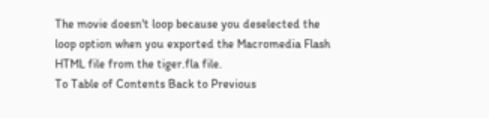The movie doesn't loop because you deselected the loop option when you exported the Macromedia Flash HTML file from the tiger.fla file.
To Table of Contents Back to Previous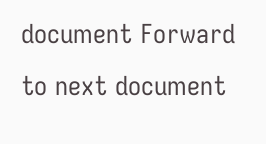document Forward to next document